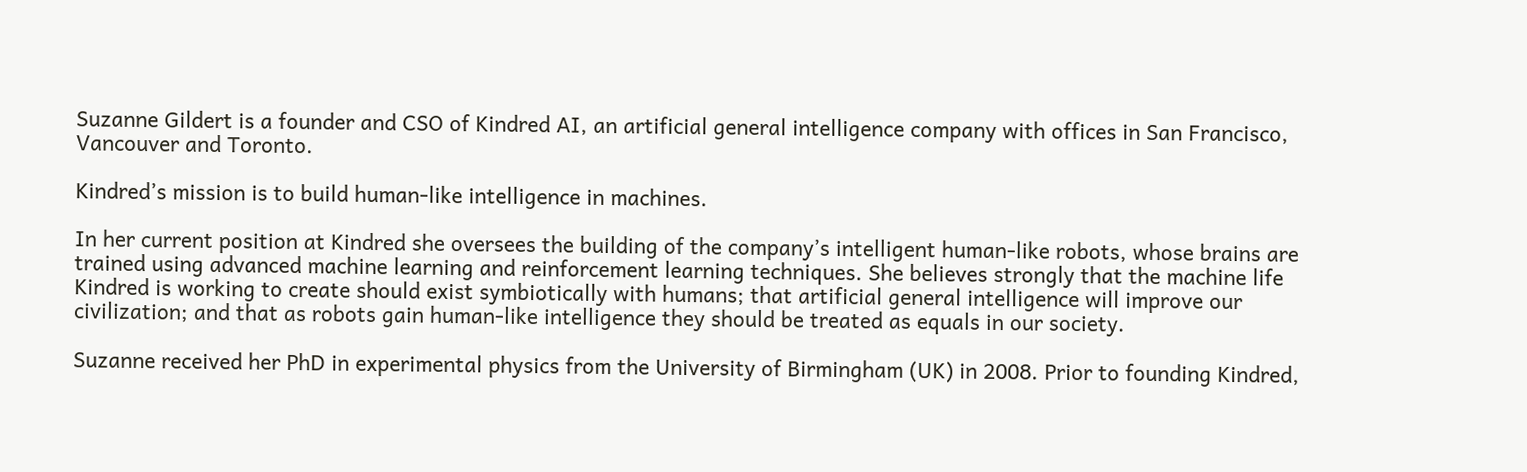Suzanne Gildert is a founder and CSO of Kindred AI, an artificial general intelligence company with offices in San Francisco, Vancouver and Toronto.

Kindred’s mission is to build human-like intelligence in machines.

In her current position at Kindred she oversees the building of the company’s intelligent human-like robots, whose brains are trained using advanced machine learning and reinforcement learning techniques. She believes strongly that the machine life Kindred is working to create should exist symbiotically with humans; that artificial general intelligence will improve our civilization; and that as robots gain human-like intelligence they should be treated as equals in our society.

Suzanne received her PhD in experimental physics from the University of Birmingham (UK) in 2008. Prior to founding Kindred,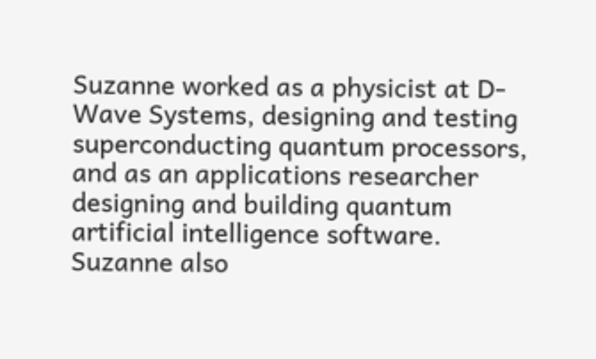Suzanne worked as a physicist at D-Wave Systems, designing and testing superconducting quantum processors, and as an applications researcher designing and building quantum artificial intelligence software. Suzanne also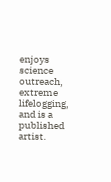enjoys science outreach, extreme lifelogging, and is a published artist.